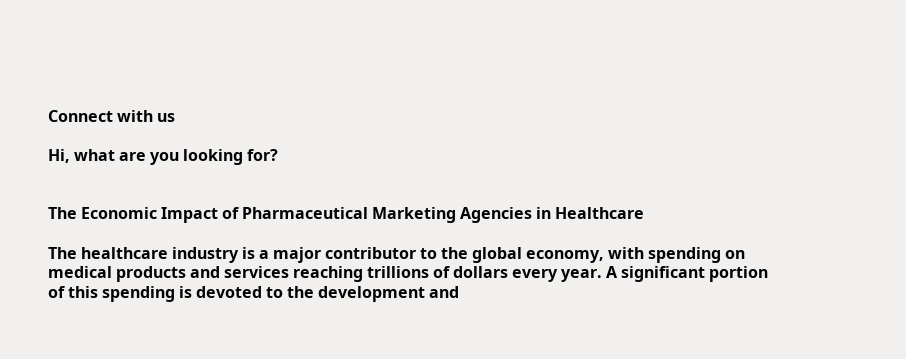Connect with us

Hi, what are you looking for?


The Economic Impact of Pharmaceutical Marketing Agencies in Healthcare

The healthcare industry is a major contributor to the global economy, with spending on medical products and services reaching trillions of dollars every year. A significant portion of this spending is devoted to the development and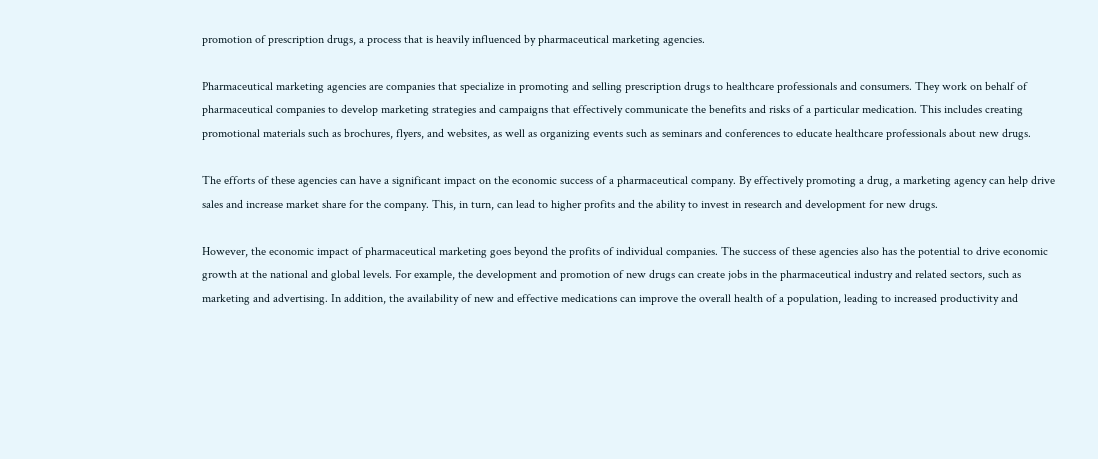promotion of prescription drugs, a process that is heavily influenced by pharmaceutical marketing agencies.

Pharmaceutical marketing agencies are companies that specialize in promoting and selling prescription drugs to healthcare professionals and consumers. They work on behalf of pharmaceutical companies to develop marketing strategies and campaigns that effectively communicate the benefits and risks of a particular medication. This includes creating promotional materials such as brochures, flyers, and websites, as well as organizing events such as seminars and conferences to educate healthcare professionals about new drugs.

The efforts of these agencies can have a significant impact on the economic success of a pharmaceutical company. By effectively promoting a drug, a marketing agency can help drive sales and increase market share for the company. This, in turn, can lead to higher profits and the ability to invest in research and development for new drugs.

However, the economic impact of pharmaceutical marketing goes beyond the profits of individual companies. The success of these agencies also has the potential to drive economic growth at the national and global levels. For example, the development and promotion of new drugs can create jobs in the pharmaceutical industry and related sectors, such as marketing and advertising. In addition, the availability of new and effective medications can improve the overall health of a population, leading to increased productivity and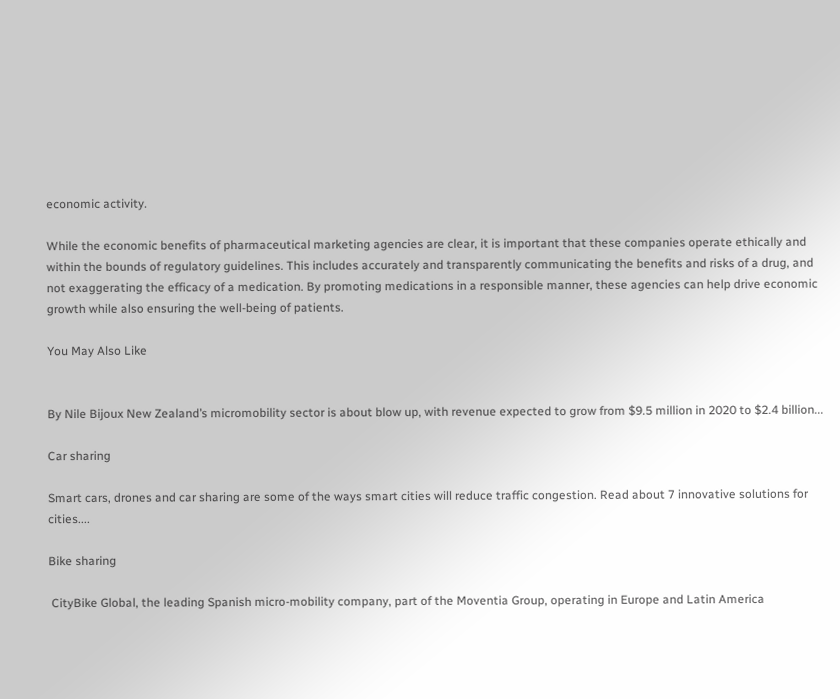economic activity.

While the economic benefits of pharmaceutical marketing agencies are clear, it is important that these companies operate ethically and within the bounds of regulatory guidelines. This includes accurately and transparently communicating the benefits and risks of a drug, and not exaggerating the efficacy of a medication. By promoting medications in a responsible manner, these agencies can help drive economic growth while also ensuring the well-being of patients.

You May Also Like


By Nile Bijoux New Zealand’s micromobility sector is about blow up, with revenue expected to grow from $9.5 million in 2020 to $2.4 billion...

Car sharing

Smart cars, drones and car sharing are some of the ways smart cities will reduce traffic congestion. Read about 7 innovative solutions for cities....

Bike sharing

 CityBike Global, the leading Spanish micro-mobility company, part of the Moventia Group, operating in Europe and Latin America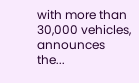with more than 30,000 vehicles, announces the...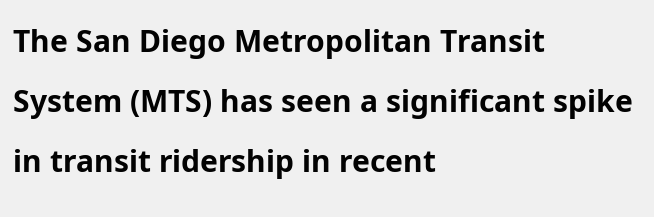The San Diego Metropolitan Transit System (MTS) has seen a significant spike in transit ridership in recent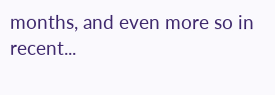months, and even more so in recent...